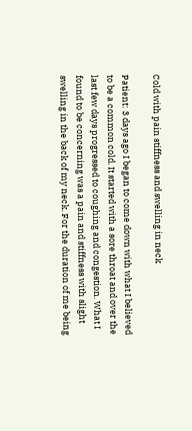Cold with pain stiffness and swelling in neck

Patient: 3 days ago I began to come down with what I believed to be a common cold. It started with a sore throat and over the last few days progressed to coughing and congestion. What I found to be concerning was a pain and stiffness with slight swelling in the back of my neck. For the duration of me being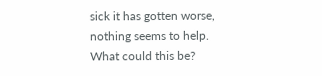sick it has gotten worse, nothing seems to help. What could this be?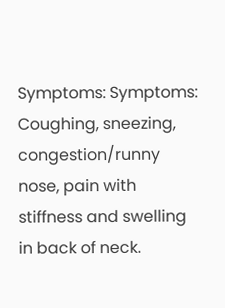Symptoms: Symptoms: Coughing, sneezing, congestion/runny nose, pain with stiffness and swelling in back of neck.